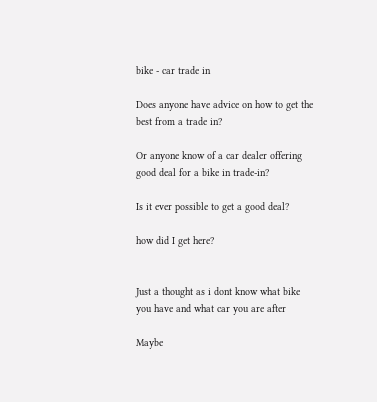bike - car trade in

Does anyone have advice on how to get the best from a trade in?

Or anyone know of a car dealer offering good deal for a bike in trade-in?

Is it ever possible to get a good deal?

how did I get here?


Just a thought as i dont know what bike you have and what car you are after

Maybe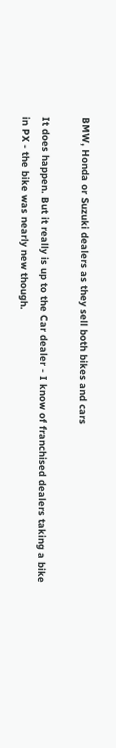BMW, Honda or Suzuki dealers as they sell both bikes and cars

It does happen. But it really is up to the Car dealer - I know of franchised dealers taking a bike in PX - the bike was nearly new though.